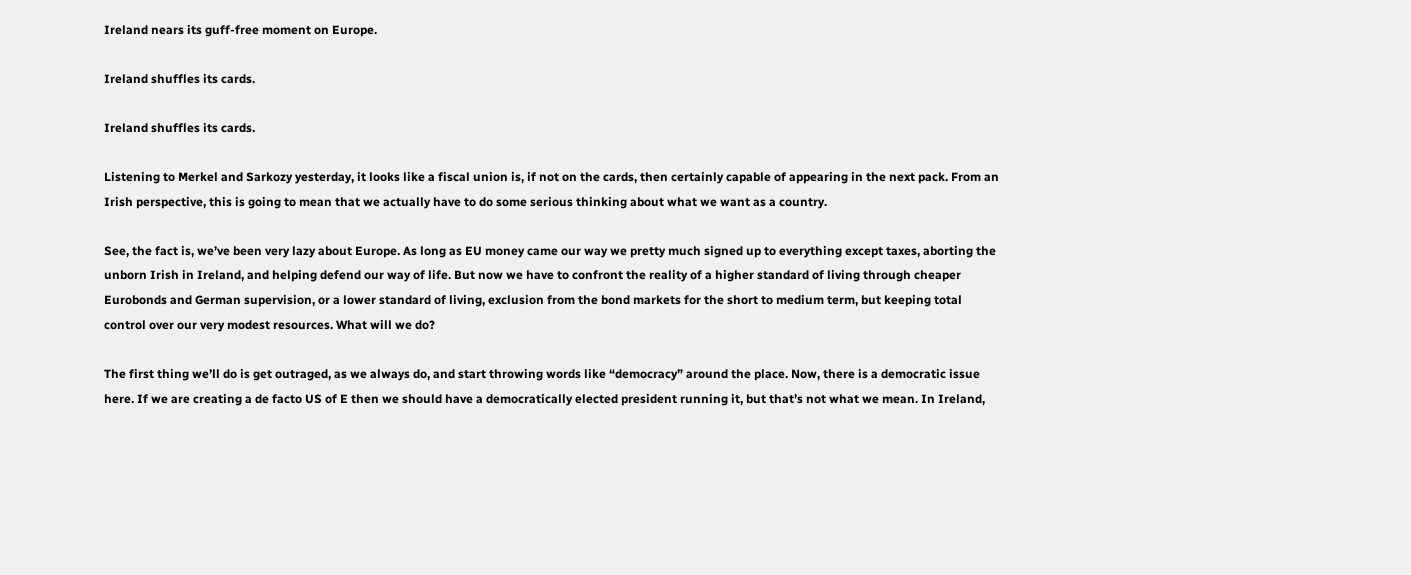Ireland nears its guff-free moment on Europe.

Ireland shuffles its cards.

Ireland shuffles its cards.

Listening to Merkel and Sarkozy yesterday, it looks like a fiscal union is, if not on the cards, then certainly capable of appearing in the next pack. From an Irish perspective, this is going to mean that we actually have to do some serious thinking about what we want as a country.

See, the fact is, we’ve been very lazy about Europe. As long as EU money came our way we pretty much signed up to everything except taxes, aborting the unborn Irish in Ireland, and helping defend our way of life. But now we have to confront the reality of a higher standard of living through cheaper Eurobonds and German supervision, or a lower standard of living, exclusion from the bond markets for the short to medium term, but keeping total control over our very modest resources. What will we do?

The first thing we’ll do is get outraged, as we always do, and start throwing words like “democracy” around the place. Now, there is a democratic issue here. If we are creating a de facto US of E then we should have a democratically elected president running it, but that’s not what we mean. In Ireland,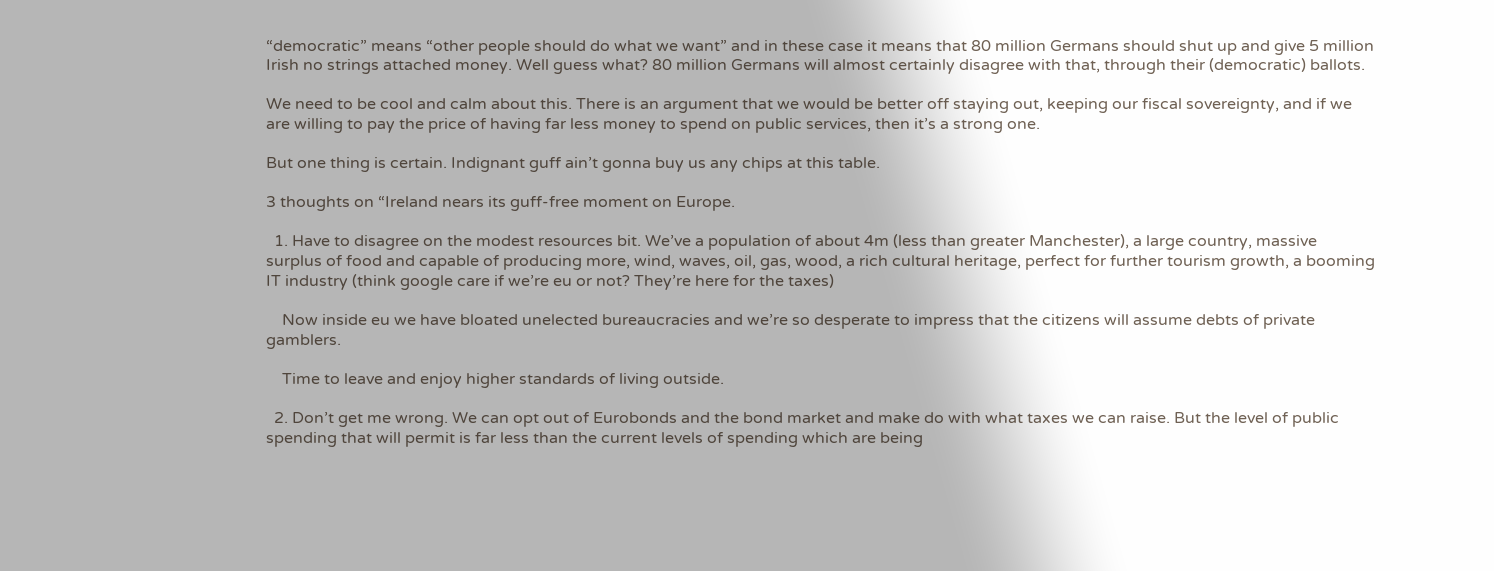“democratic” means “other people should do what we want” and in these case it means that 80 million Germans should shut up and give 5 million Irish no strings attached money. Well guess what? 80 million Germans will almost certainly disagree with that, through their (democratic) ballots.

We need to be cool and calm about this. There is an argument that we would be better off staying out, keeping our fiscal sovereignty, and if we are willing to pay the price of having far less money to spend on public services, then it’s a strong one.

But one thing is certain. Indignant guff ain’t gonna buy us any chips at this table.

3 thoughts on “Ireland nears its guff-free moment on Europe.

  1. Have to disagree on the modest resources bit. We’ve a population of about 4m (less than greater Manchester), a large country, massive surplus of food and capable of producing more, wind, waves, oil, gas, wood, a rich cultural heritage, perfect for further tourism growth, a booming IT industry (think google care if we’re eu or not? They’re here for the taxes)

    Now inside eu we have bloated unelected bureaucracies and we’re so desperate to impress that the citizens will assume debts of private gamblers.

    Time to leave and enjoy higher standards of living outside.

  2. Don’t get me wrong. We can opt out of Eurobonds and the bond market and make do with what taxes we can raise. But the level of public spending that will permit is far less than the current levels of spending which are being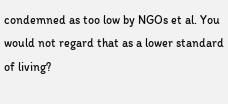condemned as too low by NGOs et al. You would not regard that as a lower standard of living?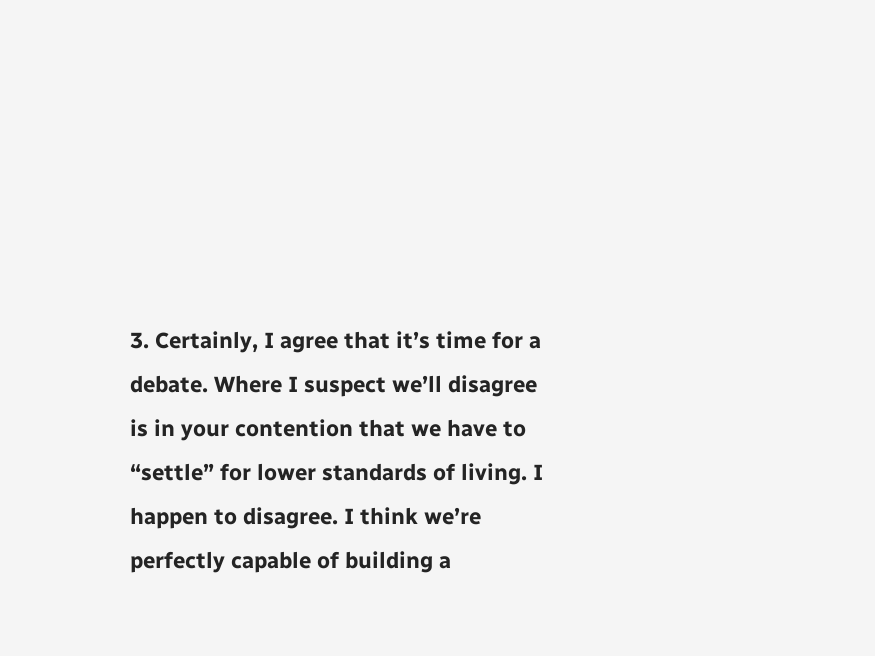3. Certainly, I agree that it’s time for a debate. Where I suspect we’ll disagree is in your contention that we have to “settle” for lower standards of living. I happen to disagree. I think we’re perfectly capable of building a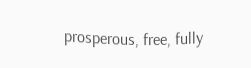prosperous, free, fully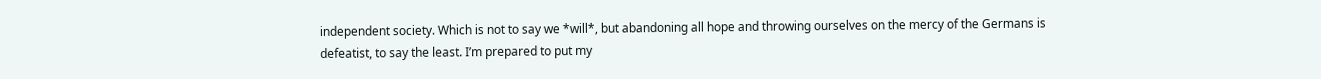independent society. Which is not to say we *will*, but abandoning all hope and throwing ourselves on the mercy of the Germans is defeatist, to say the least. I’m prepared to put my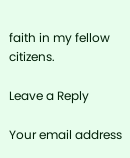faith in my fellow citizens.

Leave a Reply

Your email address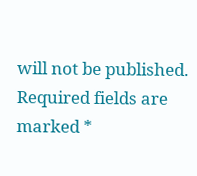will not be published. Required fields are marked *